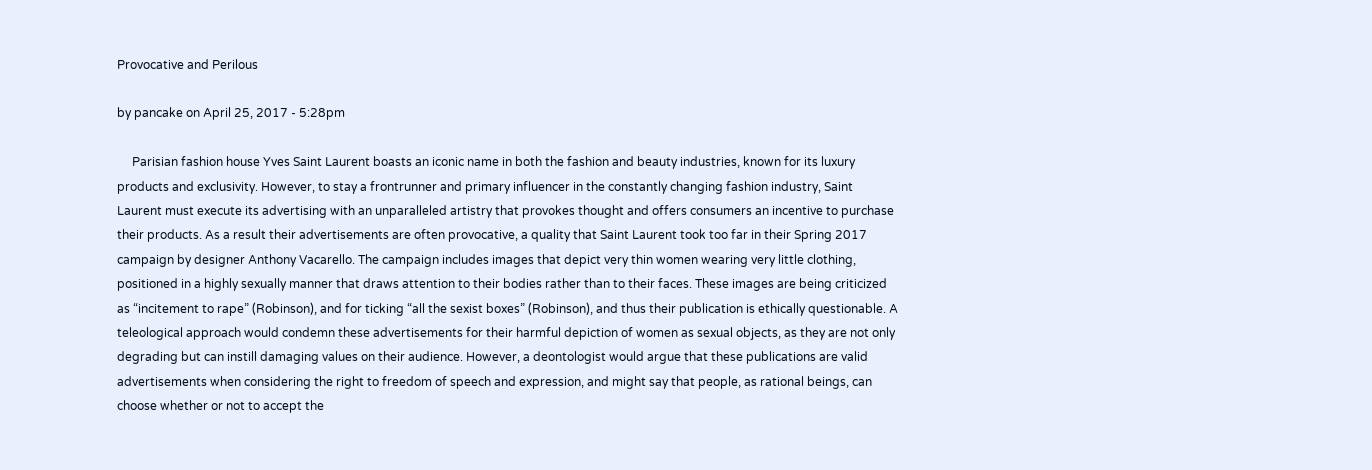Provocative and Perilous

by pancake on April 25, 2017 - 5:28pm

     Parisian fashion house Yves Saint Laurent boasts an iconic name in both the fashion and beauty industries, known for its luxury products and exclusivity. However, to stay a frontrunner and primary influencer in the constantly changing fashion industry, Saint Laurent must execute its advertising with an unparalleled artistry that provokes thought and offers consumers an incentive to purchase their products. As a result their advertisements are often provocative, a quality that Saint Laurent took too far in their Spring 2017 campaign by designer Anthony Vacarello. The campaign includes images that depict very thin women wearing very little clothing, positioned in a highly sexually manner that draws attention to their bodies rather than to their faces. These images are being criticized as “incitement to rape” (Robinson), and for ticking “all the sexist boxes” (Robinson), and thus their publication is ethically questionable. A teleological approach would condemn these advertisements for their harmful depiction of women as sexual objects, as they are not only degrading but can instill damaging values on their audience. However, a deontologist would argue that these publications are valid advertisements when considering the right to freedom of speech and expression, and might say that people, as rational beings, can choose whether or not to accept the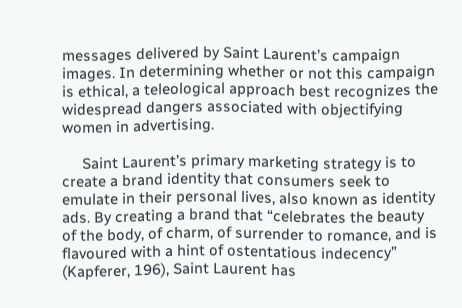messages delivered by Saint Laurent’s campaign images. In determining whether or not this campaign is ethical, a teleological approach best recognizes the widespread dangers associated with objectifying women in advertising.

     Saint Laurent’s primary marketing strategy is to create a brand identity that consumers seek to emulate in their personal lives, also known as identity ads. By creating a brand that “celebrates the beauty of the body, of charm, of surrender to romance, and is flavoured with a hint of ostentatious indecency” (Kapferer, 196), Saint Laurent has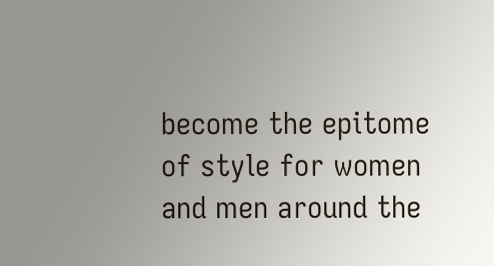become the epitome of style for women and men around the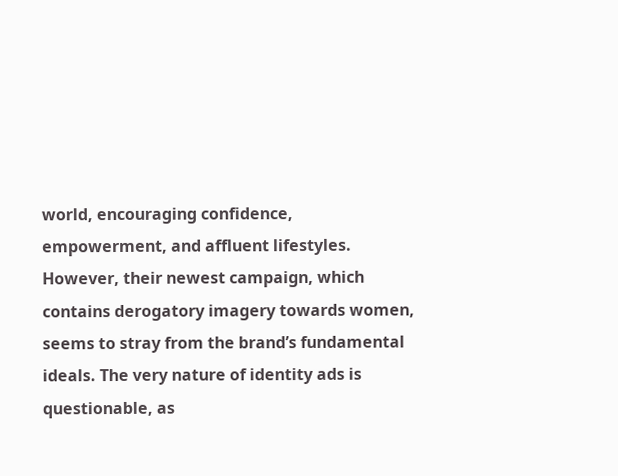world, encouraging confidence, empowerment, and affluent lifestyles. However, their newest campaign, which contains derogatory imagery towards women, seems to stray from the brand’s fundamental ideals. The very nature of identity ads is questionable, as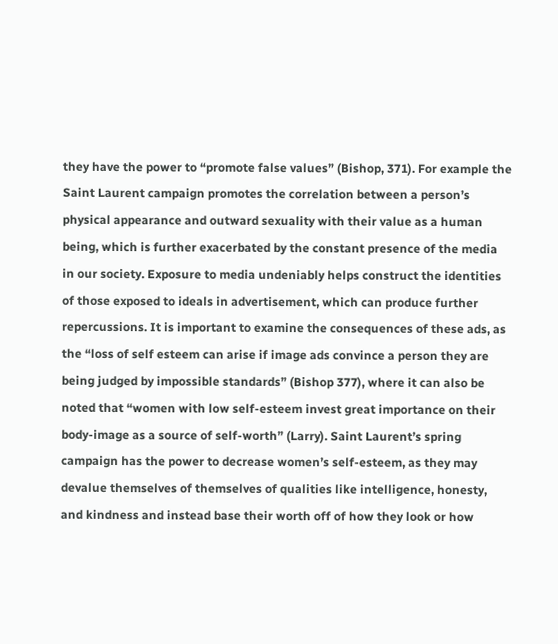they have the power to “promote false values” (Bishop, 371). For example the Saint Laurent campaign promotes the correlation between a person’s physical appearance and outward sexuality with their value as a human being, which is further exacerbated by the constant presence of the media in our society. Exposure to media undeniably helps construct the identities of those exposed to ideals in advertisement, which can produce further repercussions. It is important to examine the consequences of these ads, as the “loss of self esteem can arise if image ads convince a person they are being judged by impossible standards” (Bishop 377), where it can also be noted that “women with low self-esteem invest great importance on their body-image as a source of self-worth” (Larry). Saint Laurent’s spring campaign has the power to decrease women’s self-esteem, as they may devalue themselves of themselves of qualities like intelligence, honesty, and kindness and instead base their worth off of how they look or how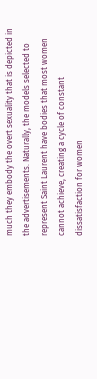much they embody the overt sexuality that is depicted in the advertisements. Naturally, the models selected to represent Saint Laurent have bodies that most women cannot achieve, creating a cycle of constant dissatisfaction for women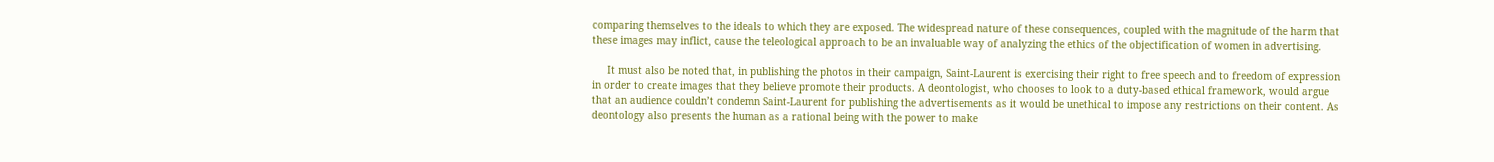comparing themselves to the ideals to which they are exposed. The widespread nature of these consequences, coupled with the magnitude of the harm that these images may inflict, cause the teleological approach to be an invaluable way of analyzing the ethics of the objectification of women in advertising.

     It must also be noted that, in publishing the photos in their campaign, Saint-Laurent is exercising their right to free speech and to freedom of expression in order to create images that they believe promote their products. A deontologist, who chooses to look to a duty-based ethical framework, would argue that an audience couldn’t condemn Saint-Laurent for publishing the advertisements as it would be unethical to impose any restrictions on their content. As deontology also presents the human as a rational being with the power to make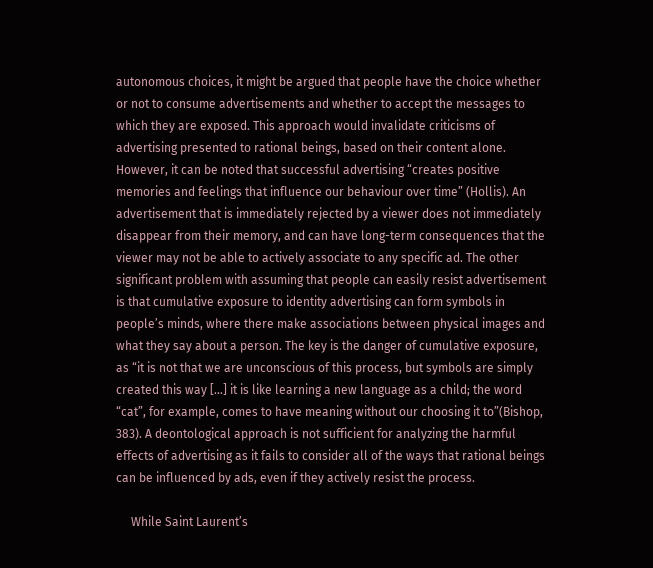autonomous choices, it might be argued that people have the choice whether or not to consume advertisements and whether to accept the messages to which they are exposed. This approach would invalidate criticisms of advertising presented to rational beings, based on their content alone. However, it can be noted that successful advertising “creates positive memories and feelings that influence our behaviour over time” (Hollis). An advertisement that is immediately rejected by a viewer does not immediately disappear from their memory, and can have long-term consequences that the viewer may not be able to actively associate to any specific ad. The other significant problem with assuming that people can easily resist advertisement is that cumulative exposure to identity advertising can form symbols in people’s minds, where there make associations between physical images and what they say about a person. The key is the danger of cumulative exposure, as “it is not that we are unconscious of this process, but symbols are simply created this way […] it is like learning a new language as a child; the word “cat”, for example, comes to have meaning without our choosing it to”(Bishop, 383). A deontological approach is not sufficient for analyzing the harmful effects of advertising as it fails to consider all of the ways that rational beings can be influenced by ads, even if they actively resist the process.

     While Saint Laurent’s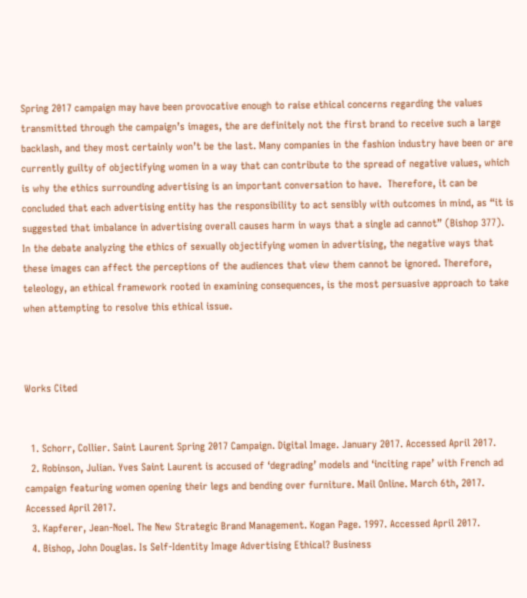Spring 2017 campaign may have been provocative enough to raise ethical concerns regarding the values transmitted through the campaign’s images, the are definitely not the first brand to receive such a large backlash, and they most certainly won’t be the last. Many companies in the fashion industry have been or are currently guilty of objectifying women in a way that can contribute to the spread of negative values, which is why the ethics surrounding advertising is an important conversation to have.  Therefore, it can be concluded that each advertising entity has the responsibility to act sensibly with outcomes in mind, as “it is suggested that imbalance in advertising overall causes harm in ways that a single ad cannot” (Bishop 377). In the debate analyzing the ethics of sexually objectifying women in advertising, the negative ways that these images can affect the perceptions of the audiences that view them cannot be ignored. Therefore, teleology, an ethical framework rooted in examining consequences, is the most persuasive approach to take when attempting to resolve this ethical issue.



Works Cited


  1. Schorr, Collier. Saint Laurent Spring 2017 Campaign. Digital Image. January 2017. Accessed April 2017.
  2. Robinson, Julian. Yves Saint Laurent is accused of ‘degrading’ models and ‘inciting rape’ with French ad campaign featuring women opening their legs and bending over furniture. Mail Online. March 6th, 2017. Accessed April 2017.
  3. Kapferer, Jean-Noel. The New Strategic Brand Management. Kogan Page. 1997. Accessed April 2017.
  4. Bishop, John Douglas. Is Self-Identity Image Advertising Ethical? Business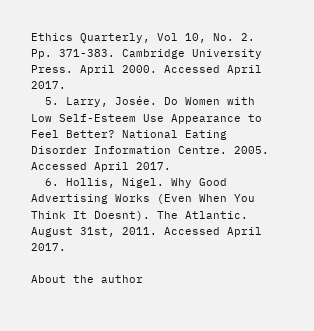Ethics Quarterly, Vol 10, No. 2. Pp. 371-383. Cambridge University Press. April 2000. Accessed April 2017.
  5. Larry, Josée. Do Women with Low Self-Esteem Use Appearance to Feel Better? National Eating Disorder Information Centre. 2005. Accessed April 2017.
  6. Hollis, Nigel. Why Good Advertising Works (Even When You Think It Doesnt). The Atlantic. August 31st, 2011. Accessed April 2017.

About the author